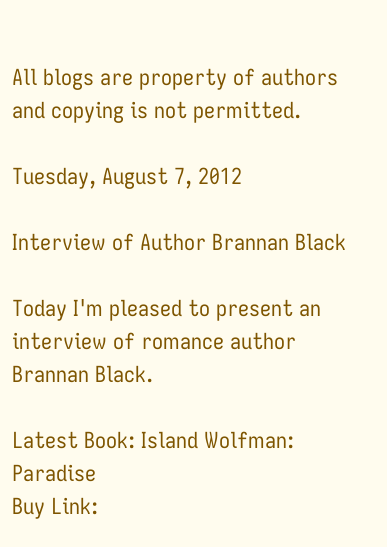All blogs are property of authors and copying is not permitted.

Tuesday, August 7, 2012

Interview of Author Brannan Black

Today I'm pleased to present an interview of romance author Brannan Black.

Latest Book: Island Wolfman: Paradise
Buy Link: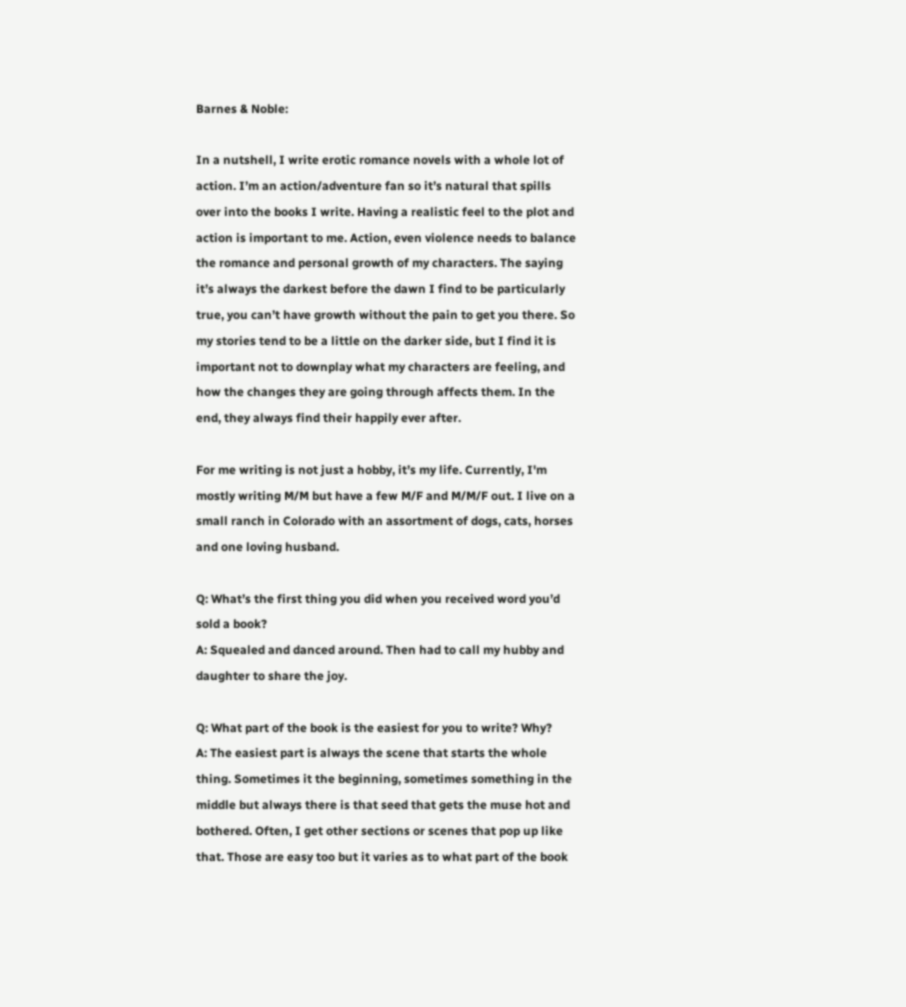Barnes & Noble:

In a nutshell, I write erotic romance novels with a whole lot of action. I’m an action/adventure fan so it’s natural that spills over into the books I write. Having a realistic feel to the plot and action is important to me. Action, even violence needs to balance the romance and personal growth of my characters. The saying it’s always the darkest before the dawn I find to be particularly true, you can’t have growth without the pain to get you there. So my stories tend to be a little on the darker side, but I find it is important not to downplay what my characters are feeling, and how the changes they are going through affects them. In the end, they always find their happily ever after.

For me writing is not just a hobby, it’s my life. Currently, I'm mostly writing M/M but have a few M/F and M/M/F out. I live on a small ranch in Colorado with an assortment of dogs, cats, horses and one loving husband.

Q: What’s the first thing you did when you received word you’d sold a book?
A: Squealed and danced around. Then had to call my hubby and daughter to share the joy.

Q: What part of the book is the easiest for you to write? Why?
A: The easiest part is always the scene that starts the whole thing. Sometimes it the beginning, sometimes something in the middle but always there is that seed that gets the muse hot and bothered. Often, I get other sections or scenes that pop up like that. Those are easy too but it varies as to what part of the book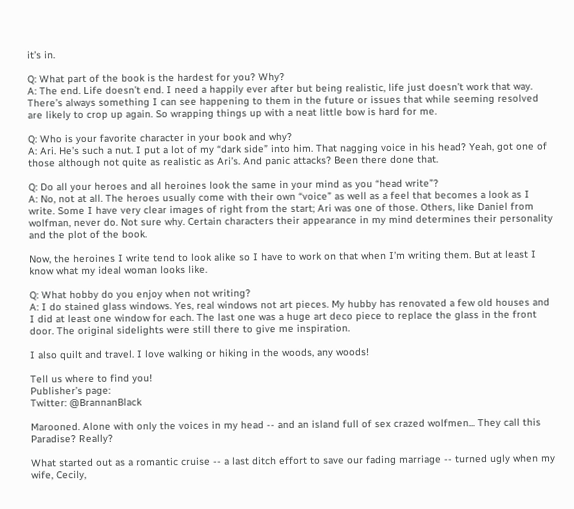it’s in.

Q: What part of the book is the hardest for you? Why?
A: The end. Life doesn’t end. I need a happily ever after but being realistic, life just doesn’t work that way. There’s always something I can see happening to them in the future or issues that while seeming resolved are likely to crop up again. So wrapping things up with a neat little bow is hard for me.

Q: Who is your favorite character in your book and why?
A: Ari. He’s such a nut. I put a lot of my “dark side” into him. That nagging voice in his head? Yeah, got one of those although not quite as realistic as Ari’s. And panic attacks? Been there done that.

Q: Do all your heroes and all heroines look the same in your mind as you “head write”?
A: No, not at all. The heroes usually come with their own “voice” as well as a feel that becomes a look as I write. Some I have very clear images of right from the start; Ari was one of those. Others, like Daniel from wolfman, never do. Not sure why. Certain characters their appearance in my mind determines their personality and the plot of the book.

Now, the heroines I write tend to look alike so I have to work on that when I’m writing them. But at least I know what my ideal woman looks like.

Q: What hobby do you enjoy when not writing?
A: I do stained glass windows. Yes, real windows not art pieces. My hubby has renovated a few old houses and I did at least one window for each. The last one was a huge art deco piece to replace the glass in the front door. The original sidelights were still there to give me inspiration.

I also quilt and travel. I love walking or hiking in the woods, any woods!

Tell us where to find you!
Publisher’s page:
Twitter: @BrannanBlack

Marooned. Alone with only the voices in my head -- and an island full of sex crazed wolfmen... They call this Paradise? Really?

What started out as a romantic cruise -- a last ditch effort to save our fading marriage -- turned ugly when my wife, Cecily,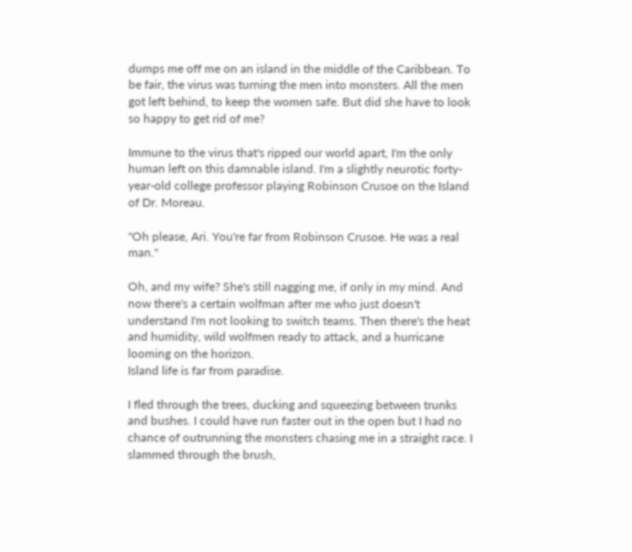dumps me off me on an island in the middle of the Caribbean. To be fair, the virus was turning the men into monsters. All the men got left behind, to keep the women safe. But did she have to look so happy to get rid of me?

Immune to the virus that's ripped our world apart, I'm the only human left on this damnable island. I'm a slightly neurotic forty-year-old college professor playing Robinson Crusoe on the Island of Dr. Moreau.

"Oh please, Ari. You're far from Robinson Crusoe. He was a real man."

Oh, and my wife? She's still nagging me, if only in my mind. And now there's a certain wolfman after me who just doesn't understand I'm not looking to switch teams. Then there's the heat and humidity, wild wolfmen ready to attack, and a hurricane looming on the horizon.
Island life is far from paradise.

I fled through the trees, ducking and squeezing between trunks and bushes. I could have run faster out in the open but I had no chance of outrunning the monsters chasing me in a straight race. I slammed through the brush,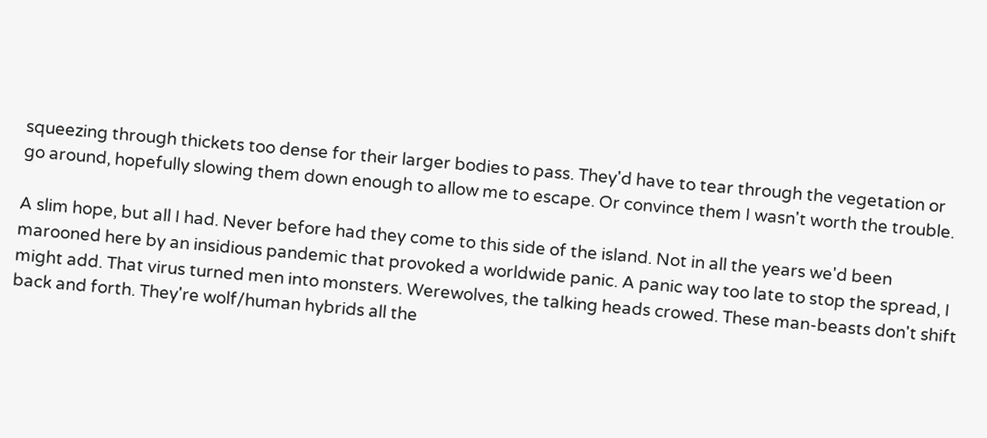squeezing through thickets too dense for their larger bodies to pass. They'd have to tear through the vegetation or go around, hopefully slowing them down enough to allow me to escape. Or convince them I wasn't worth the trouble.

A slim hope, but all I had. Never before had they come to this side of the island. Not in all the years we'd been marooned here by an insidious pandemic that provoked a worldwide panic. A panic way too late to stop the spread, I might add. That virus turned men into monsters. Werewolves, the talking heads crowed. These man-beasts don't shift back and forth. They're wolf/human hybrids all the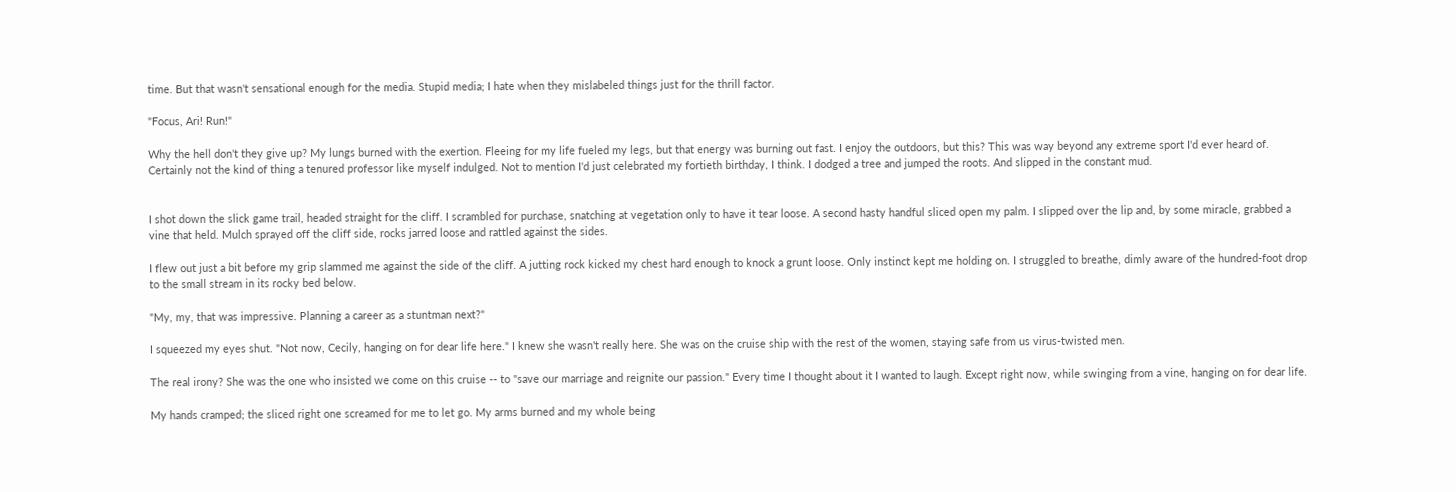time. But that wasn't sensational enough for the media. Stupid media; I hate when they mislabeled things just for the thrill factor.

"Focus, Ari! Run!"

Why the hell don't they give up? My lungs burned with the exertion. Fleeing for my life fueled my legs, but that energy was burning out fast. I enjoy the outdoors, but this? This was way beyond any extreme sport I'd ever heard of. Certainly not the kind of thing a tenured professor like myself indulged. Not to mention I'd just celebrated my fortieth birthday, I think. I dodged a tree and jumped the roots. And slipped in the constant mud.


I shot down the slick game trail, headed straight for the cliff. I scrambled for purchase, snatching at vegetation only to have it tear loose. A second hasty handful sliced open my palm. I slipped over the lip and, by some miracle, grabbed a vine that held. Mulch sprayed off the cliff side, rocks jarred loose and rattled against the sides.

I flew out just a bit before my grip slammed me against the side of the cliff. A jutting rock kicked my chest hard enough to knock a grunt loose. Only instinct kept me holding on. I struggled to breathe, dimly aware of the hundred-foot drop to the small stream in its rocky bed below.

"My, my, that was impressive. Planning a career as a stuntman next?"

I squeezed my eyes shut. "Not now, Cecily, hanging on for dear life here." I knew she wasn't really here. She was on the cruise ship with the rest of the women, staying safe from us virus-twisted men.

The real irony? She was the one who insisted we come on this cruise -- to "save our marriage and reignite our passion." Every time I thought about it I wanted to laugh. Except right now, while swinging from a vine, hanging on for dear life.

My hands cramped; the sliced right one screamed for me to let go. My arms burned and my whole being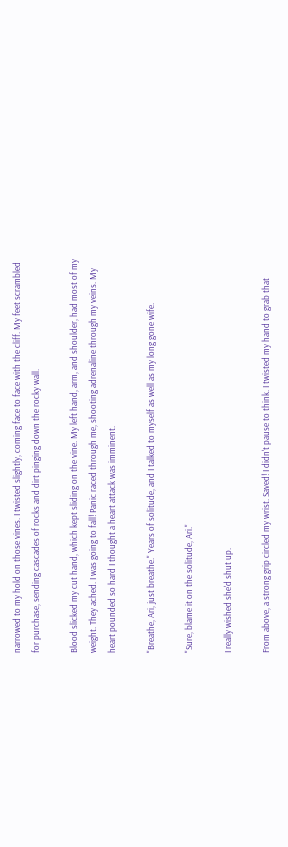narrowed to my hold on those vines. I twisted slightly, coming face to face with the cliff. My feet scrambled for purchase, sending cascades of rocks and dirt pinging down the rocky wall.

Blood slicked my cut hand, which kept sliding on the vine. My left hand, arm, and shoulder, had most of my weight. They ached. I was going to fall! Panic raced through me, shooting adrenaline through my veins. My heart pounded so hard I thought a heart attack was imminent.

"Breathe, Ari, just breathe." Years of solitude, and I talked to myself as well as my long gone wife.

"Sure, blame it on the solitude, Ari."

I really wished she'd shut up.

From above, a strong grip circled my wrist. Saved! I didn't pause to think. I twisted my hand to grab that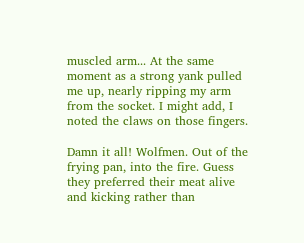muscled arm... At the same moment as a strong yank pulled me up, nearly ripping my arm from the socket. I might add, I noted the claws on those fingers.

Damn it all! Wolfmen. Out of the frying pan, into the fire. Guess they preferred their meat alive and kicking rather than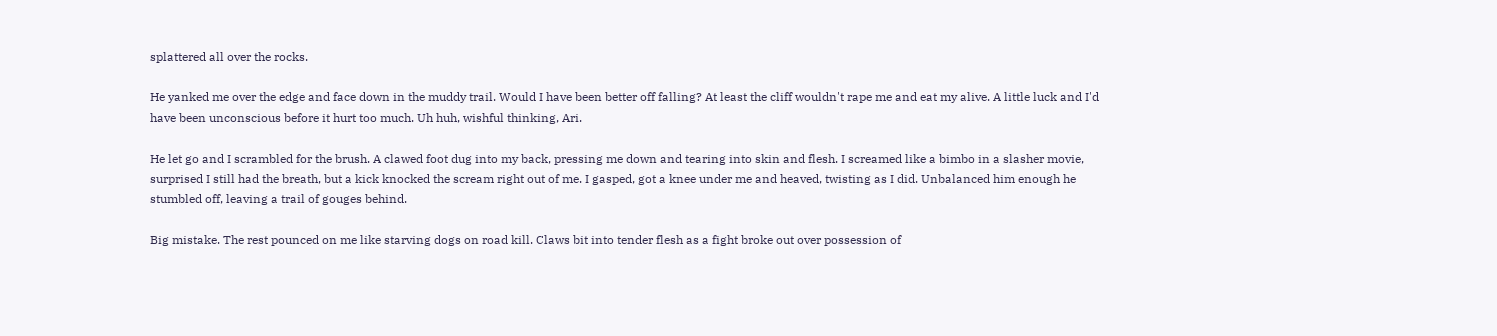splattered all over the rocks.

He yanked me over the edge and face down in the muddy trail. Would I have been better off falling? At least the cliff wouldn't rape me and eat my alive. A little luck and I'd have been unconscious before it hurt too much. Uh huh, wishful thinking, Ari.

He let go and I scrambled for the brush. A clawed foot dug into my back, pressing me down and tearing into skin and flesh. I screamed like a bimbo in a slasher movie, surprised I still had the breath, but a kick knocked the scream right out of me. I gasped, got a knee under me and heaved, twisting as I did. Unbalanced him enough he stumbled off, leaving a trail of gouges behind.

Big mistake. The rest pounced on me like starving dogs on road kill. Claws bit into tender flesh as a fight broke out over possession of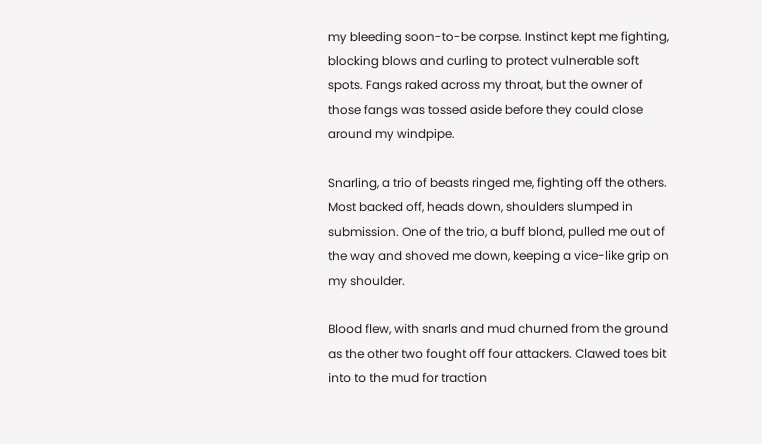my bleeding soon-to-be corpse. Instinct kept me fighting, blocking blows and curling to protect vulnerable soft spots. Fangs raked across my throat, but the owner of those fangs was tossed aside before they could close around my windpipe.

Snarling, a trio of beasts ringed me, fighting off the others. Most backed off, heads down, shoulders slumped in submission. One of the trio, a buff blond, pulled me out of the way and shoved me down, keeping a vice-like grip on my shoulder.

Blood flew, with snarls and mud churned from the ground as the other two fought off four attackers. Clawed toes bit into to the mud for traction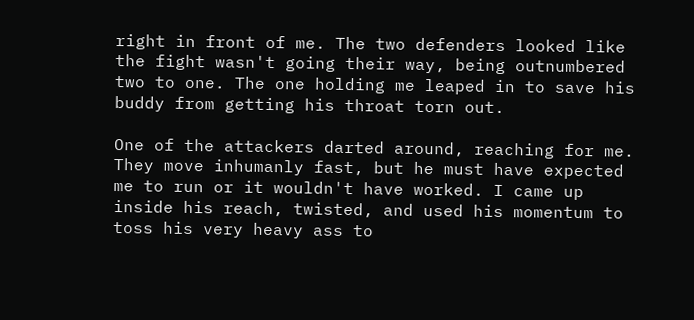right in front of me. The two defenders looked like the fight wasn't going their way, being outnumbered two to one. The one holding me leaped in to save his buddy from getting his throat torn out.

One of the attackers darted around, reaching for me. They move inhumanly fast, but he must have expected me to run or it wouldn't have worked. I came up inside his reach, twisted, and used his momentum to toss his very heavy ass to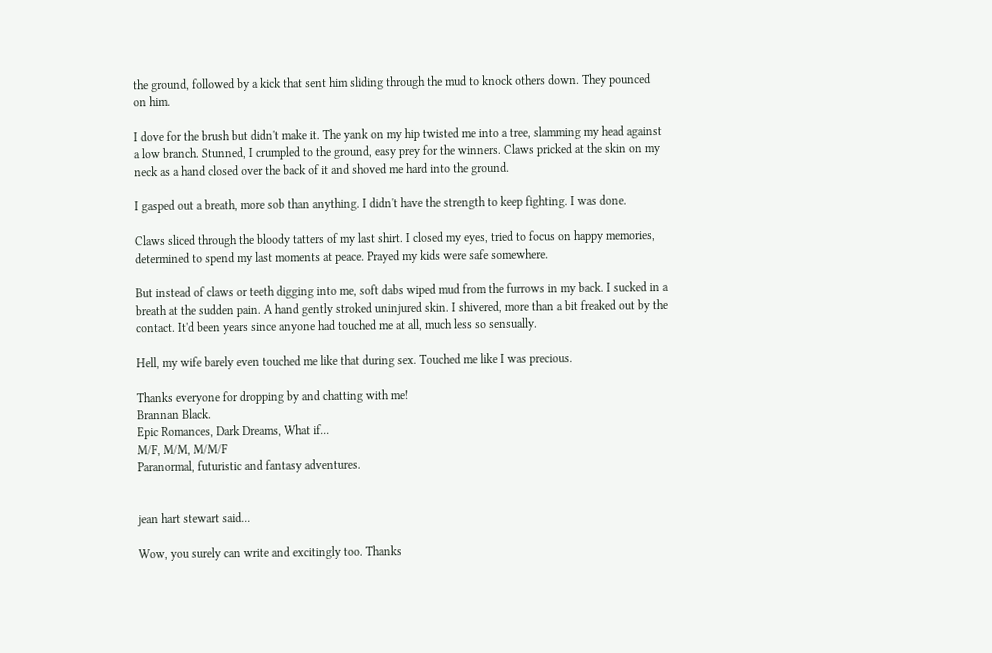the ground, followed by a kick that sent him sliding through the mud to knock others down. They pounced on him.

I dove for the brush but didn't make it. The yank on my hip twisted me into a tree, slamming my head against a low branch. Stunned, I crumpled to the ground, easy prey for the winners. Claws pricked at the skin on my neck as a hand closed over the back of it and shoved me hard into the ground.

I gasped out a breath, more sob than anything. I didn't have the strength to keep fighting. I was done.

Claws sliced through the bloody tatters of my last shirt. I closed my eyes, tried to focus on happy memories, determined to spend my last moments at peace. Prayed my kids were safe somewhere.

But instead of claws or teeth digging into me, soft dabs wiped mud from the furrows in my back. I sucked in a breath at the sudden pain. A hand gently stroked uninjured skin. I shivered, more than a bit freaked out by the contact. It'd been years since anyone had touched me at all, much less so sensually.

Hell, my wife barely even touched me like that during sex. Touched me like I was precious.

Thanks everyone for dropping by and chatting with me!
Brannan Black.
Epic Romances, Dark Dreams, What if...
M/F, M/M, M/M/F
Paranormal, futuristic and fantasy adventures.


jean hart stewart said...

Wow, you surely can write and excitingly too. Thanks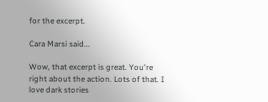for the excerpt.

Cara Marsi said...

Wow, that excerpt is great. You're right about the action. Lots of that. I love dark stories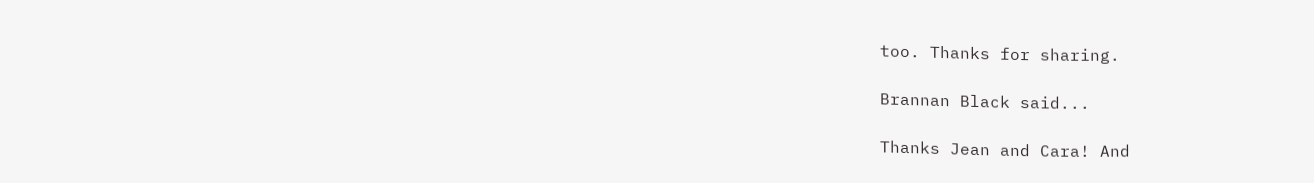too. Thanks for sharing.

Brannan Black said...

Thanks Jean and Cara! And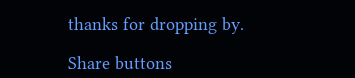thanks for dropping by.

Share buttons